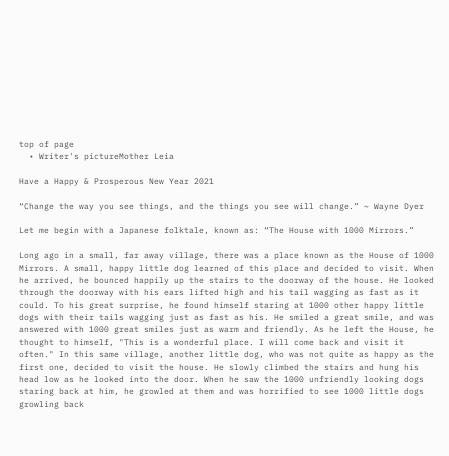top of page
  • Writer's pictureMother Leia

Have a Happy & Prosperous New Year 2021

“Change the way you see things, and the things you see will change.” ~ Wayne Dyer

Let me begin with a Japanese folktale, known as: “The House with 1000 Mirrors.”

Long ago in a small, far away village, there was a place known as the House of 1000 Mirrors. A small, happy little dog learned of this place and decided to visit. When he arrived, he bounced happily up the stairs to the doorway of the house. He looked through the doorway with his ears lifted high and his tail wagging as fast as it could. To his great surprise, he found himself staring at 1000 other happy little dogs with their tails wagging just as fast as his. He smiled a great smile, and was answered with 1000 great smiles just as warm and friendly. As he left the House, he thought to himself, "This is a wonderful place. I will come back and visit it often." In this same village, another little dog, who was not quite as happy as the first one, decided to visit the house. He slowly climbed the stairs and hung his head low as he looked into the door. When he saw the 1000 unfriendly looking dogs staring back at him, he growled at them and was horrified to see 1000 little dogs growling back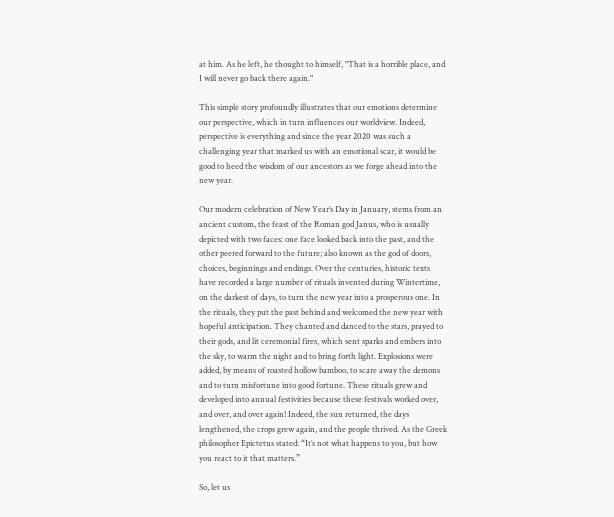at him. As he left, he thought to himself, "That is a horrible place, and I will never go back there again."

This simple story profoundly illustrates that our emotions determine our perspective, which in turn influences our worldview. Indeed, perspective is everything and since the year 2020 was such a challenging year that marked us with an emotional scar, it would be good to heed the wisdom of our ancestors as we forge ahead into the new year.

Our modern celebration of New Year’s Day in January, stems from an ancient custom, the feast of the Roman god Janus, who is usually depicted with two faces: one face looked back into the past, and the other peered forward to the future; also known as the god of doors, choices, beginnings and endings. Over the centuries, historic texts have recorded a large number of rituals invented during Wintertime, on the darkest of days, to turn the new year into a prosperous one. In the rituals, they put the past behind and welcomed the new year with hopeful anticipation. They chanted and danced to the stars, prayed to their gods, and lit ceremonial fires, which sent sparks and embers into the sky, to warm the night and to bring forth light. Explosions were added, by means of roasted hollow bamboo, to scare away the demons and to turn misfortune into good fortune. These rituals grew and developed into annual festivities because these festivals worked over, and over, and over again! Indeed, the sun returned, the days lengthened, the crops grew again, and the people thrived. As the Greek philosopher Epictetus stated: “It’s not what happens to you, but how you react to it that matters.”

So, let us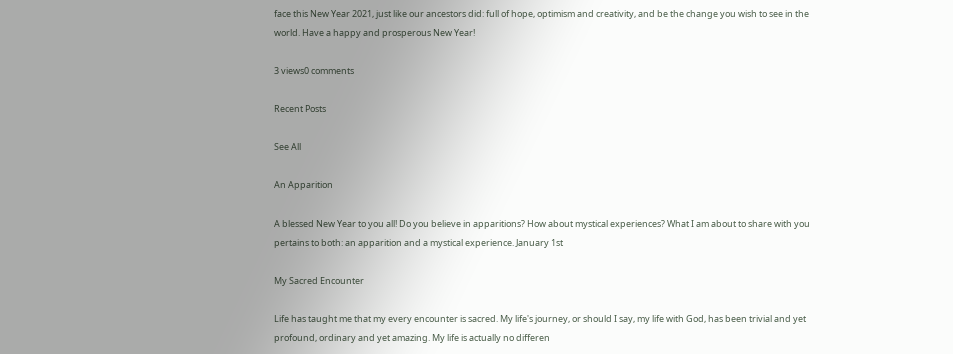face this New Year 2021, just like our ancestors did: full of hope, optimism and creativity, and be the change you wish to see in the world. Have a happy and prosperous New Year!

3 views0 comments

Recent Posts

See All

An Apparition

A blessed New Year to you all! Do you believe in apparitions? How about mystical experiences? What I am about to share with you pertains to both: an apparition and a mystical experience. January 1st

My Sacred Encounter

Life has taught me that my every encounter is sacred. My life's journey, or should I say, my life with God, has been trivial and yet profound, ordinary and yet amazing. My life is actually no differen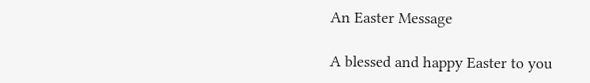An Easter Message

A blessed and happy Easter to you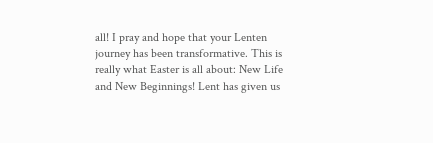all! I pray and hope that your Lenten journey has been transformative. This is really what Easter is all about: New Life and New Beginnings! Lent has given us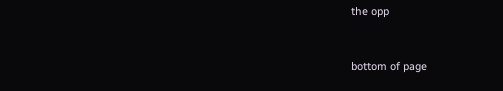the opp


bottom of page